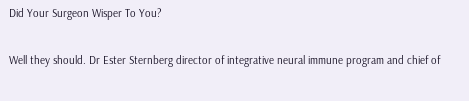Did Your Surgeon Wisper To You?

Well they should. Dr Ester Sternberg director of integrative neural immune program and chief of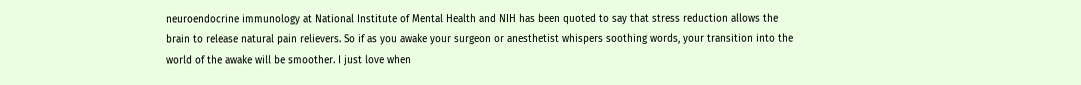neuroendocrine immunology at National Institute of Mental Health and NIH has been quoted to say that stress reduction allows the brain to release natural pain relievers. So if as you awake your surgeon or anesthetist whispers soothing words, your transition into the world of the awake will be smoother. I just love when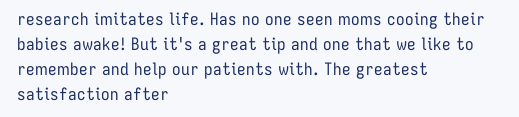research imitates life. Has no one seen moms cooing their babies awake! But it's a great tip and one that we like to remember and help our patients with. The greatest satisfaction after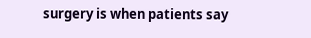surgery is when patients say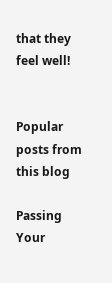that they feel well!


Popular posts from this blog

Passing Your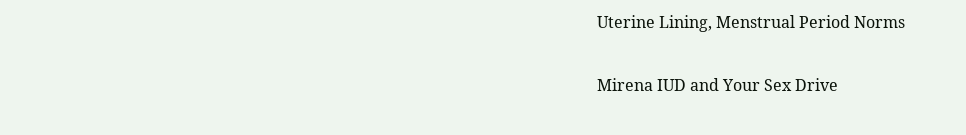Uterine Lining, Menstrual Period Norms

Mirena IUD and Your Sex Drive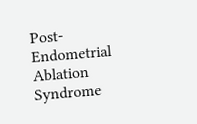Post-Endometrial Ablation Syndrome